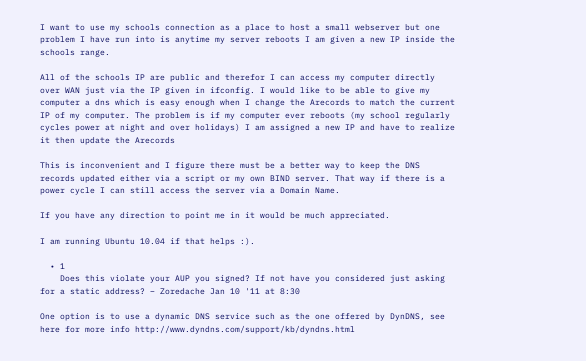I want to use my schools connection as a place to host a small webserver but one problem I have run into is anytime my server reboots I am given a new IP inside the schools range.

All of the schools IP are public and therefor I can access my computer directly over WAN just via the IP given in ifconfig. I would like to be able to give my computer a dns which is easy enough when I change the Arecords to match the current IP of my computer. The problem is if my computer ever reboots (my school regularly cycles power at night and over holidays) I am assigned a new IP and have to realize it then update the Arecords

This is inconvenient and I figure there must be a better way to keep the DNS records updated either via a script or my own BIND server. That way if there is a power cycle I can still access the server via a Domain Name.

If you have any direction to point me in it would be much appreciated.

I am running Ubuntu 10.04 if that helps :).

  • 1
    Does this violate your AUP you signed? If not have you considered just asking for a static address? – Zoredache Jan 10 '11 at 8:30

One option is to use a dynamic DNS service such as the one offered by DynDNS, see here for more info http://www.dyndns.com/support/kb/dyndns.html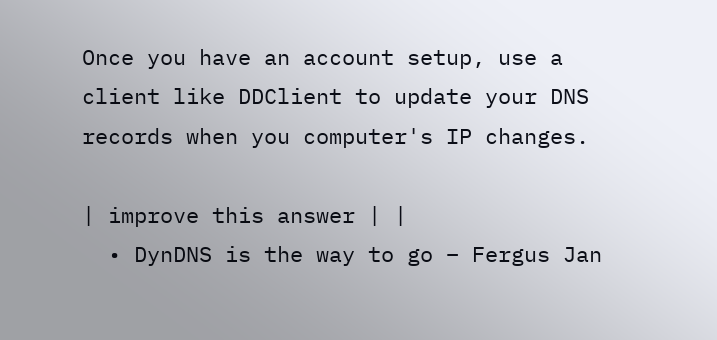Once you have an account setup, use a client like DDClient to update your DNS records when you computer's IP changes.

| improve this answer | |
  • DynDNS is the way to go – Fergus Jan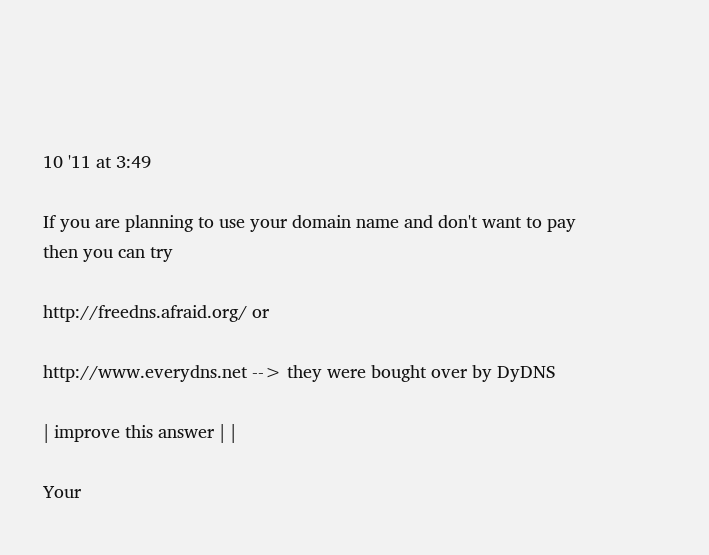10 '11 at 3:49

If you are planning to use your domain name and don't want to pay then you can try

http://freedns.afraid.org/ or

http://www.everydns.net --> they were bought over by DyDNS

| improve this answer | |

Your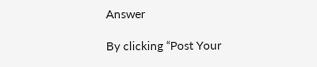Answer

By clicking “Post Your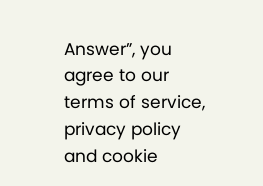Answer”, you agree to our terms of service, privacy policy and cookie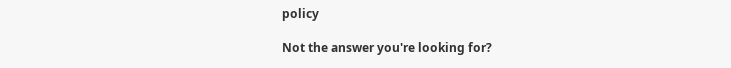policy

Not the answer you're looking for?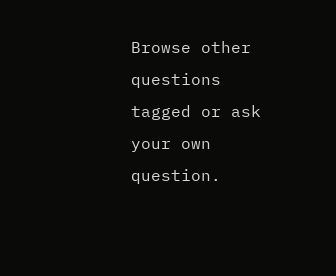Browse other questions tagged or ask your own question.